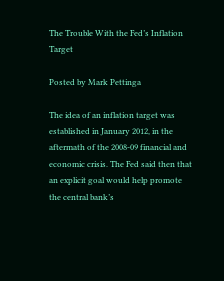The Trouble With the Fed’s Inflation Target

Posted by Mark Pettinga

The idea of an inflation target was established in January 2012, in the aftermath of the 2008-09 financial and economic crisis. The Fed said then that an explicit goal would help promote the central bank’s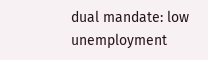dual mandate: low unemployment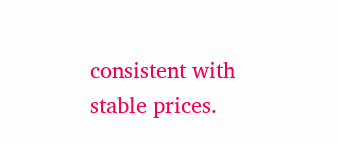consistent with stable prices.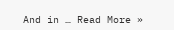And in … Read More »